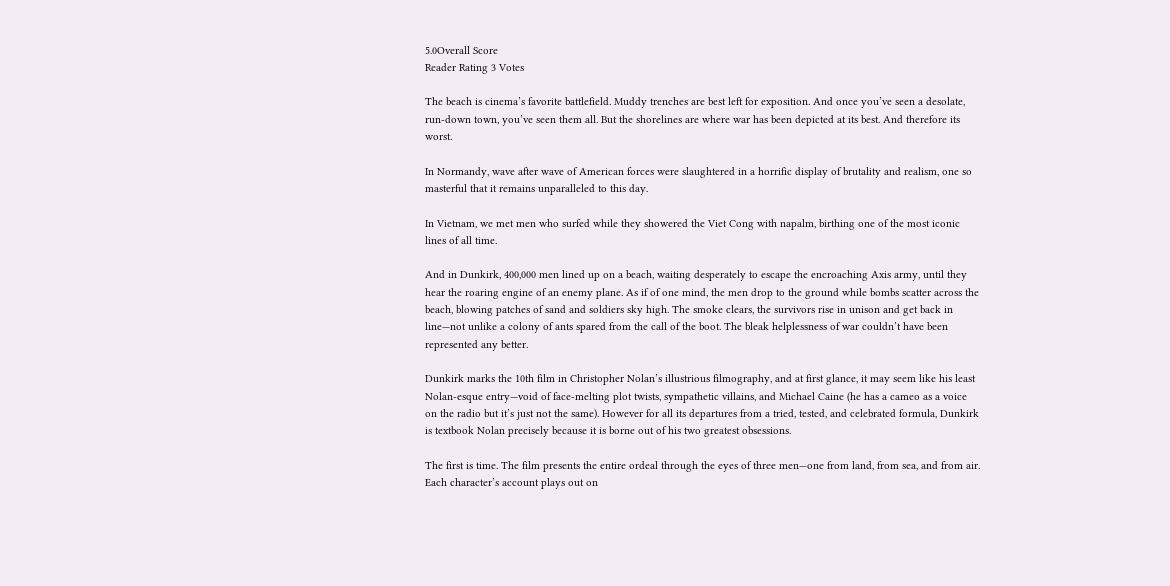5.0Overall Score
Reader Rating 3 Votes

The beach is cinema’s favorite battlefield. Muddy trenches are best left for exposition. And once you’ve seen a desolate, run-down town, you’ve seen them all. But the shorelines are where war has been depicted at its best. And therefore its worst.

In Normandy, wave after wave of American forces were slaughtered in a horrific display of brutality and realism, one so masterful that it remains unparalleled to this day.

In Vietnam, we met men who surfed while they showered the Viet Cong with napalm, birthing one of the most iconic lines of all time.

And in Dunkirk, 400,000 men lined up on a beach, waiting desperately to escape the encroaching Axis army, until they hear the roaring engine of an enemy plane. As if of one mind, the men drop to the ground while bombs scatter across the beach, blowing patches of sand and soldiers sky high. The smoke clears, the survivors rise in unison and get back in line—not unlike a colony of ants spared from the call of the boot. The bleak helplessness of war couldn’t have been represented any better.

Dunkirk marks the 10th film in Christopher Nolan’s illustrious filmography, and at first glance, it may seem like his least Nolan-esque entry—void of face-melting plot twists, sympathetic villains, and Michael Caine (he has a cameo as a voice on the radio but it’s just not the same). However for all its departures from a tried, tested, and celebrated formula, Dunkirk is textbook Nolan precisely because it is borne out of his two greatest obsessions.

The first is time. The film presents the entire ordeal through the eyes of three men—one from land, from sea, and from air. Each character’s account plays out on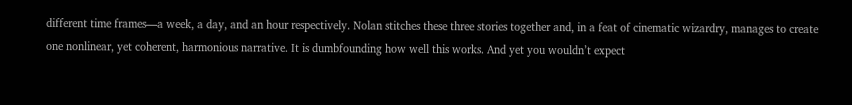different time frames—a week, a day, and an hour respectively. Nolan stitches these three stories together and, in a feat of cinematic wizardry, manages to create one nonlinear, yet coherent, harmonious narrative. It is dumbfounding how well this works. And yet you wouldn’t expect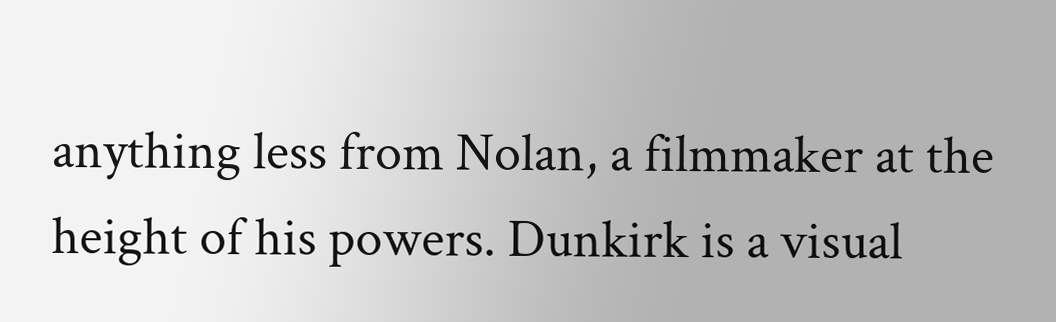anything less from Nolan, a filmmaker at the height of his powers. Dunkirk is a visual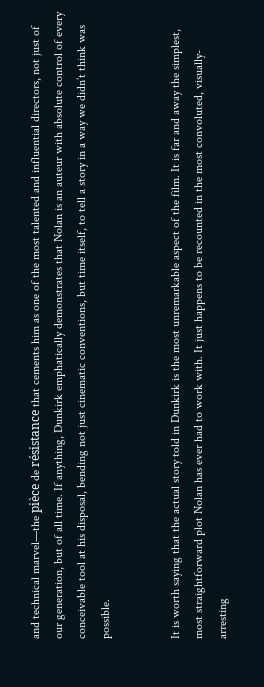and technical marvel—the pièce de résistance that cements him as one of the most talented and influential directors, not just of our generation, but of all time. If anything, Dunkirk emphatically demonstrates that Nolan is an auteur with absolute control of every conceivable tool at his disposal, bending not just cinematic conventions, but time itself, to tell a story in a way we didn’t think was possible.


It is worth saying that the actual story told in Dunkirk is the most unremarkable aspect of the film. It is far and away the simplest, most straightforward plot Nolan has ever had to work with. It just happens to be recounted in the most convoluted, visually-arresting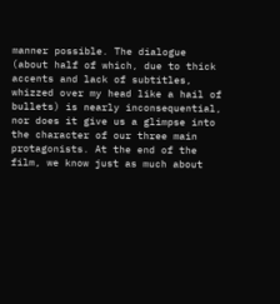manner possible. The dialogue (about half of which, due to thick accents and lack of subtitles, whizzed over my head like a hail of bullets) is nearly inconsequential, nor does it give us a glimpse into the character of our three main protagonists. At the end of the film, we know just as much about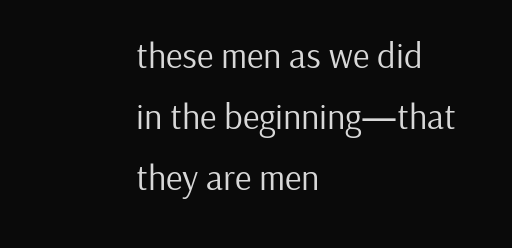these men as we did in the beginning—that they are men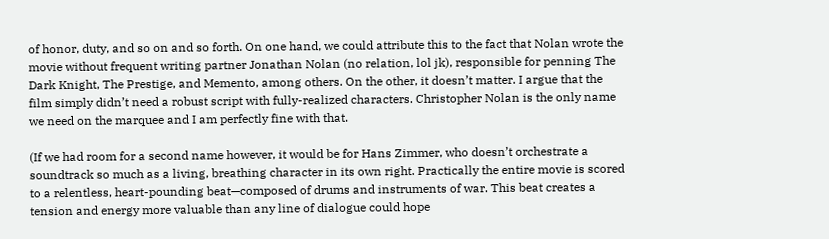of honor, duty, and so on and so forth. On one hand, we could attribute this to the fact that Nolan wrote the movie without frequent writing partner Jonathan Nolan (no relation, lol jk), responsible for penning The Dark Knight, The Prestige, and Memento, among others. On the other, it doesn’t matter. I argue that the film simply didn’t need a robust script with fully-realized characters. Christopher Nolan is the only name we need on the marquee and I am perfectly fine with that.

(If we had room for a second name however, it would be for Hans Zimmer, who doesn’t orchestrate a soundtrack so much as a living, breathing character in its own right. Practically the entire movie is scored to a relentless, heart-pounding beat—composed of drums and instruments of war. This beat creates a tension and energy more valuable than any line of dialogue could hope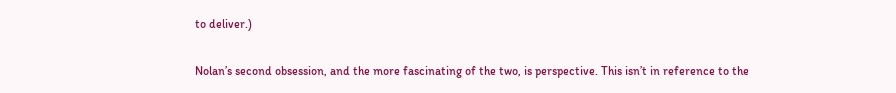to deliver.)

Nolan’s second obsession, and the more fascinating of the two, is perspective. This isn’t in reference to the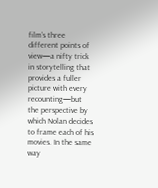film’s three different points of view—a nifty trick in storytelling that provides a fuller picture with every recounting—but the perspective by which Nolan decides to frame each of his movies. In the same way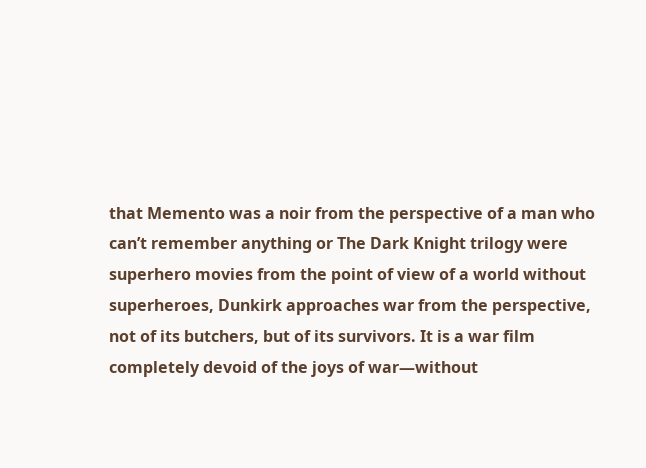that Memento was a noir from the perspective of a man who can’t remember anything or The Dark Knight trilogy were superhero movies from the point of view of a world without superheroes, Dunkirk approaches war from the perspective, not of its butchers, but of its survivors. It is a war film completely devoid of the joys of war—without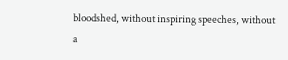bloodshed, without inspiring speeches, without a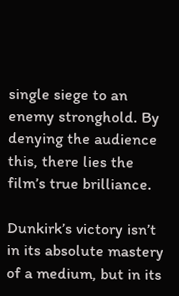single siege to an enemy stronghold. By denying the audience this, there lies the film’s true brilliance.

Dunkirk’s victory isn’t in its absolute mastery of a medium, but in its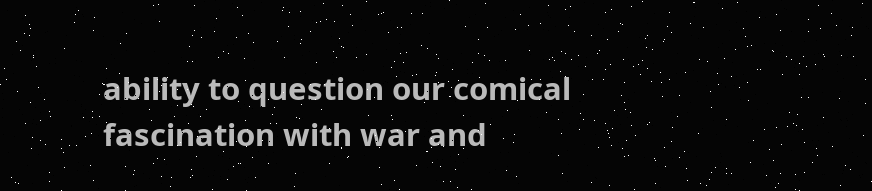ability to question our comical fascination with war and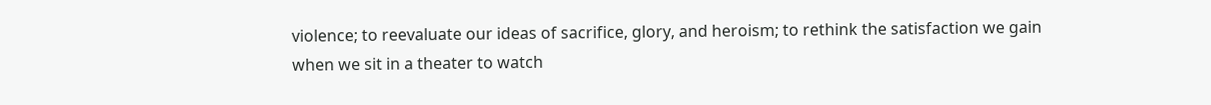violence; to reevaluate our ideas of sacrifice, glory, and heroism; to rethink the satisfaction we gain when we sit in a theater to watch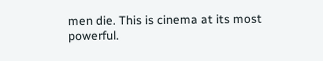men die. This is cinema at its most powerful.